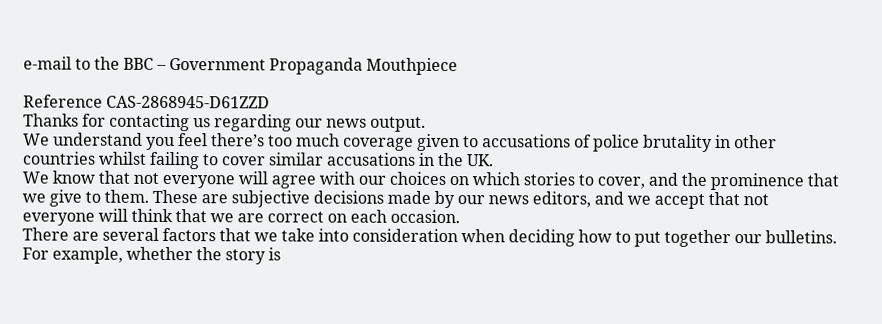e-mail to the BBC – Government Propaganda Mouthpiece

Reference CAS-2868945-D61ZZD
Thanks for contacting us regarding our news output.
We understand you feel there’s too much coverage given to accusations of police brutality in other countries whilst failing to cover similar accusations in the UK.
We know that not everyone will agree with our choices on which stories to cover, and the prominence that we give to them. These are subjective decisions made by our news editors, and we accept that not everyone will think that we are correct on each occasion.
There are several factors that we take into consideration when deciding how to put together our bulletins. For example, whether the story is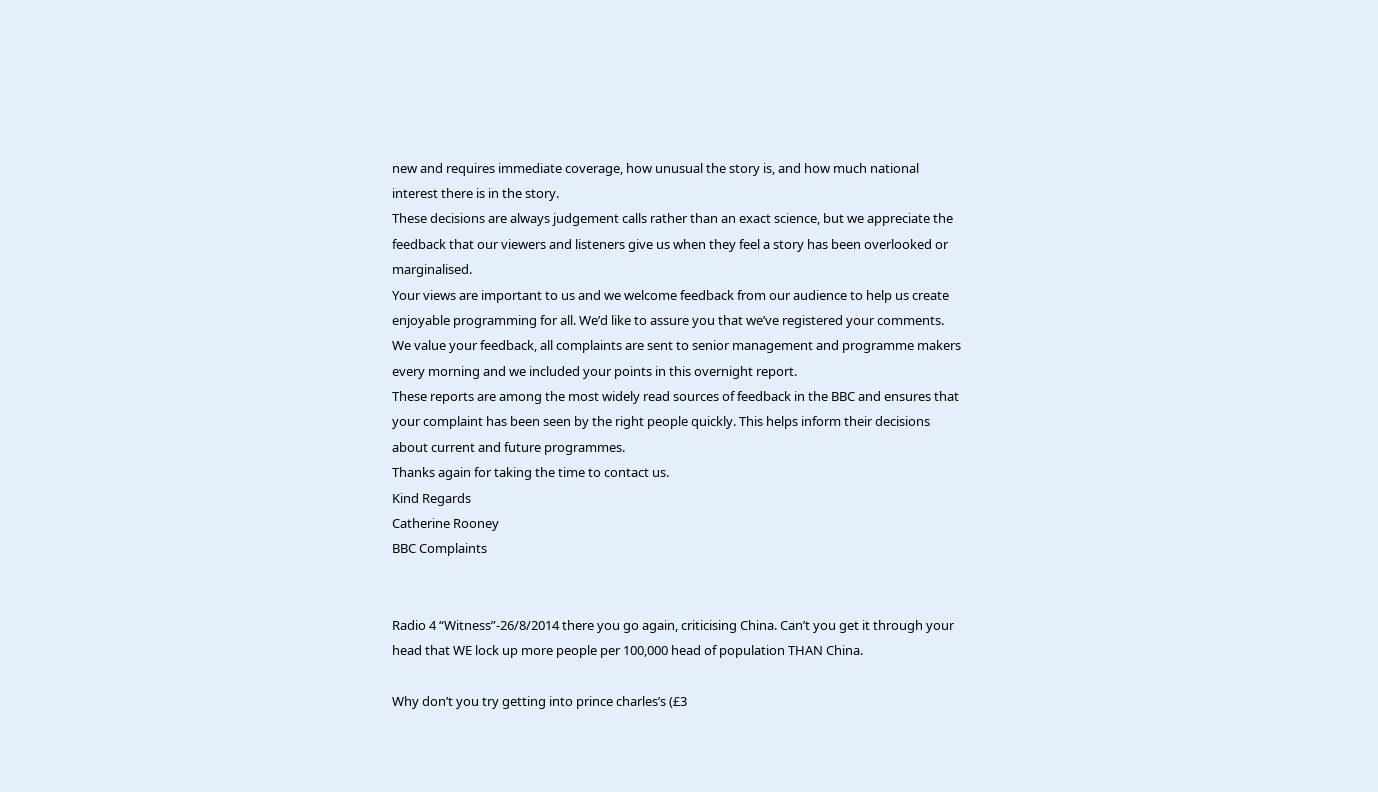new and requires immediate coverage, how unusual the story is, and how much national interest there is in the story.
These decisions are always judgement calls rather than an exact science, but we appreciate the feedback that our viewers and listeners give us when they feel a story has been overlooked or marginalised.
Your views are important to us and we welcome feedback from our audience to help us create enjoyable programming for all. We’d like to assure you that we’ve registered your comments. We value your feedback, all complaints are sent to senior management and programme makers every morning and we included your points in this overnight report.
These reports are among the most widely read sources of feedback in the BBC and ensures that your complaint has been seen by the right people quickly. This helps inform their decisions about current and future programmes.
Thanks again for taking the time to contact us.
Kind Regards
Catherine Rooney
BBC Complaints


Radio 4 “Witness”-26/8/2014 there you go again, criticising China. Can’t you get it through your head that WE lock up more people per 100,000 head of population THAN China.

Why don’t you try getting into prince charles’s (£3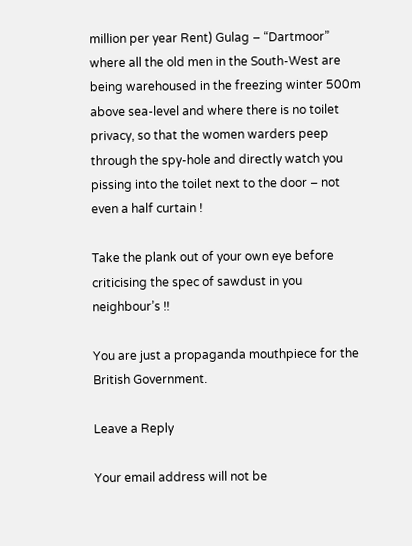million per year Rent) Gulag – “Dartmoor” where all the old men in the South-West are being warehoused in the freezing winter 500m above sea-level and where there is no toilet privacy, so that the women warders peep through the spy-hole and directly watch you pissing into the toilet next to the door – not even a half curtain !

Take the plank out of your own eye before criticising the spec of sawdust in you neighbour’s !!

You are just a propaganda mouthpiece for the British Government.

Leave a Reply

Your email address will not be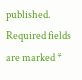published. Required fields are marked *